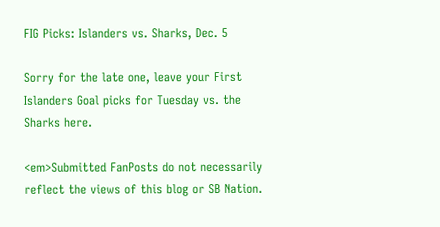FIG Picks: Islanders vs. Sharks, Dec. 5

Sorry for the late one, leave your First Islanders Goal picks for Tuesday vs. the Sharks here.

<em>Submitted FanPosts do not necessarily reflect the views of this blog or SB Nation.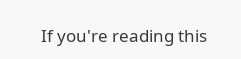If you're reading this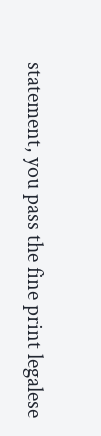statement, you pass the fine print legalese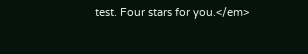test. Four stars for you.</em>